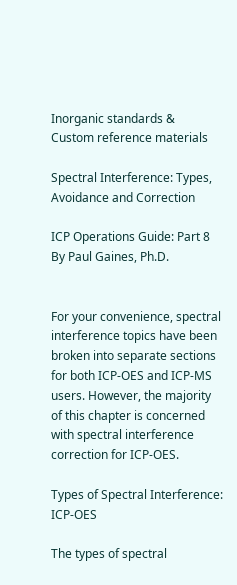Inorganic standards &
Custom reference materials

Spectral Interference: Types, Avoidance and Correction

ICP Operations Guide: Part 8 By Paul Gaines, Ph.D.


For your convenience, spectral interference topics have been broken into separate sections for both ICP-OES and ICP-MS users. However, the majority of this chapter is concerned with spectral interference correction for ICP-OES.

Types of Spectral Interference: ICP-OES

The types of spectral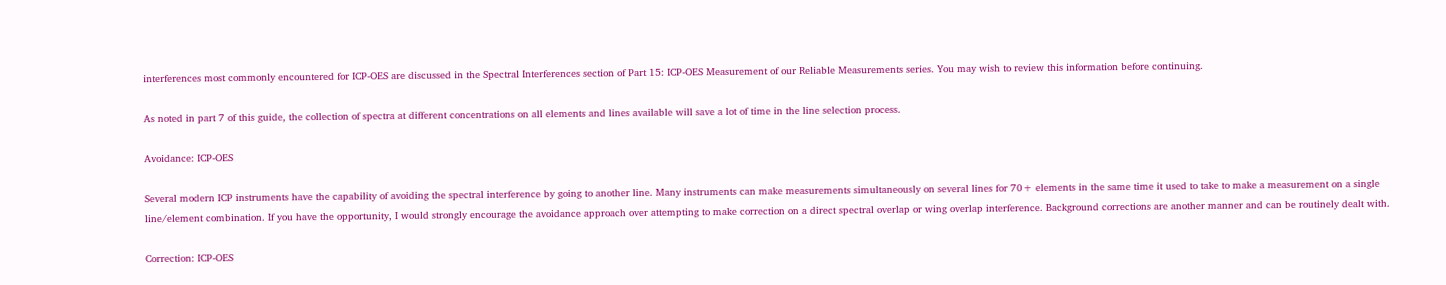interferences most commonly encountered for ICP-OES are discussed in the Spectral Interferences section of Part 15: ICP-OES Measurement of our Reliable Measurements series. You may wish to review this information before continuing.

As noted in part 7 of this guide, the collection of spectra at different concentrations on all elements and lines available will save a lot of time in the line selection process.

Avoidance: ICP-OES

Several modern ICP instruments have the capability of avoiding the spectral interference by going to another line. Many instruments can make measurements simultaneously on several lines for 70+ elements in the same time it used to take to make a measurement on a single line/element combination. If you have the opportunity, I would strongly encourage the avoidance approach over attempting to make correction on a direct spectral overlap or wing overlap interference. Background corrections are another manner and can be routinely dealt with.

Correction: ICP-OES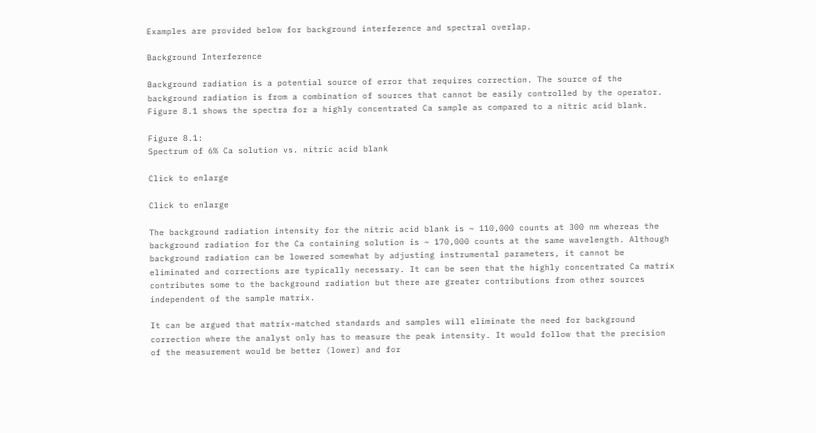Examples are provided below for background interference and spectral overlap.

Background Interference

Background radiation is a potential source of error that requires correction. The source of the background radiation is from a combination of sources that cannot be easily controlled by the operator. Figure 8.1 shows the spectra for a highly concentrated Ca sample as compared to a nitric acid blank.

Figure 8.1:
Spectrum of 6% Ca solution vs. nitric acid blank

Click to enlarge

Click to enlarge

The background radiation intensity for the nitric acid blank is ~ 110,000 counts at 300 nm whereas the background radiation for the Ca containing solution is ~ 170,000 counts at the same wavelength. Although background radiation can be lowered somewhat by adjusting instrumental parameters, it cannot be eliminated and corrections are typically necessary. It can be seen that the highly concentrated Ca matrix contributes some to the background radiation but there are greater contributions from other sources independent of the sample matrix.

It can be argued that matrix-matched standards and samples will eliminate the need for background correction where the analyst only has to measure the peak intensity. It would follow that the precision of the measurement would be better (lower) and for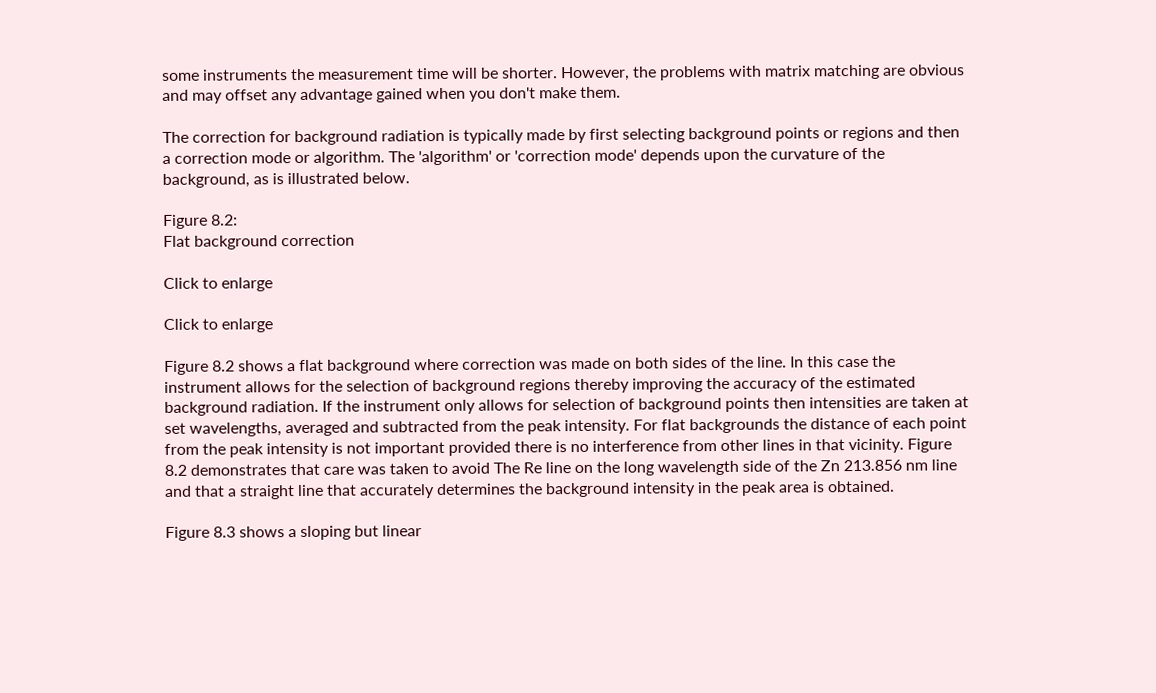some instruments the measurement time will be shorter. However, the problems with matrix matching are obvious and may offset any advantage gained when you don't make them.

The correction for background radiation is typically made by first selecting background points or regions and then a correction mode or algorithm. The 'algorithm' or 'correction mode' depends upon the curvature of the background, as is illustrated below.

Figure 8.2:
Flat background correction

Click to enlarge

Click to enlarge

Figure 8.2 shows a flat background where correction was made on both sides of the line. In this case the instrument allows for the selection of background regions thereby improving the accuracy of the estimated background radiation. If the instrument only allows for selection of background points then intensities are taken at set wavelengths, averaged and subtracted from the peak intensity. For flat backgrounds the distance of each point from the peak intensity is not important provided there is no interference from other lines in that vicinity. Figure 8.2 demonstrates that care was taken to avoid The Re line on the long wavelength side of the Zn 213.856 nm line and that a straight line that accurately determines the background intensity in the peak area is obtained.

Figure 8.3 shows a sloping but linear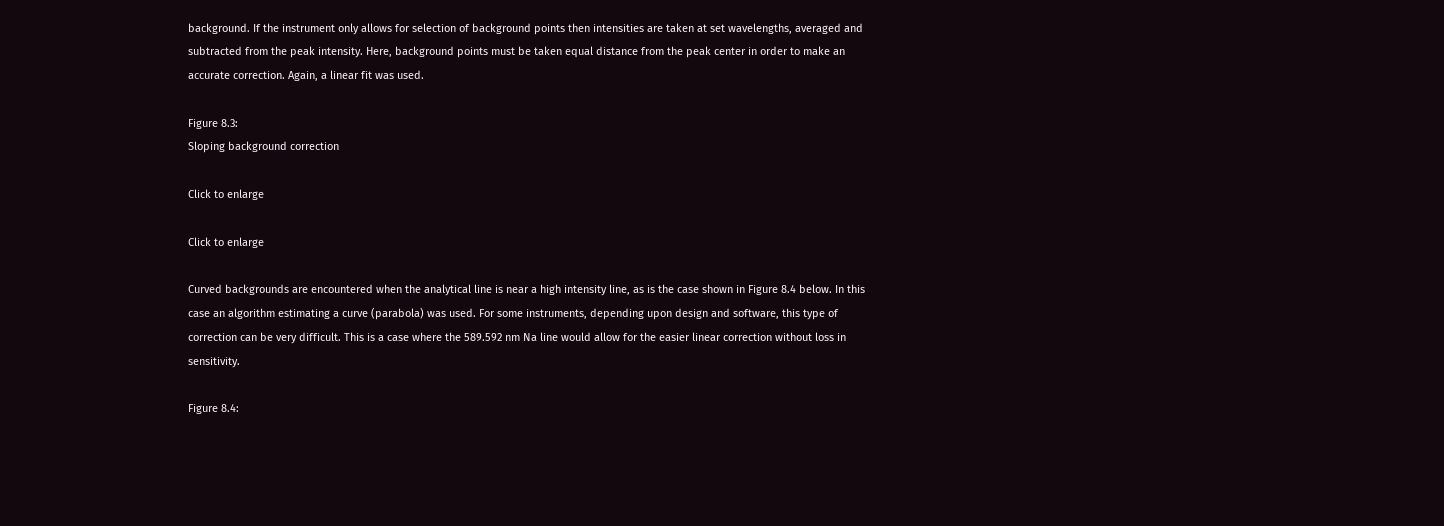background. If the instrument only allows for selection of background points then intensities are taken at set wavelengths, averaged and subtracted from the peak intensity. Here, background points must be taken equal distance from the peak center in order to make an accurate correction. Again, a linear fit was used.

Figure 8.3:
Sloping background correction

Click to enlarge

Click to enlarge

Curved backgrounds are encountered when the analytical line is near a high intensity line, as is the case shown in Figure 8.4 below. In this case an algorithm estimating a curve (parabola) was used. For some instruments, depending upon design and software, this type of correction can be very difficult. This is a case where the 589.592 nm Na line would allow for the easier linear correction without loss in sensitivity.

Figure 8.4: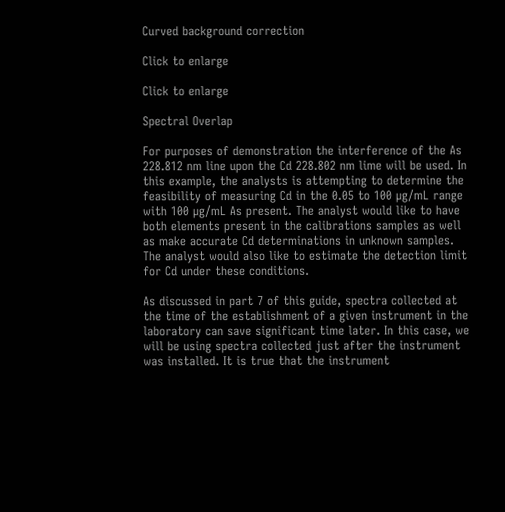Curved background correction

Click to enlarge

Click to enlarge

Spectral Overlap

For purposes of demonstration the interference of the As 228.812 nm line upon the Cd 228.802 nm lime will be used. In this example, the analysts is attempting to determine the feasibility of measuring Cd in the 0.05 to 100 µg/mL range with 100 µg/mL As present. The analyst would like to have both elements present in the calibrations samples as well as make accurate Cd determinations in unknown samples. The analyst would also like to estimate the detection limit for Cd under these conditions.

As discussed in part 7 of this guide, spectra collected at the time of the establishment of a given instrument in the laboratory can save significant time later. In this case, we will be using spectra collected just after the instrument was installed. It is true that the instrument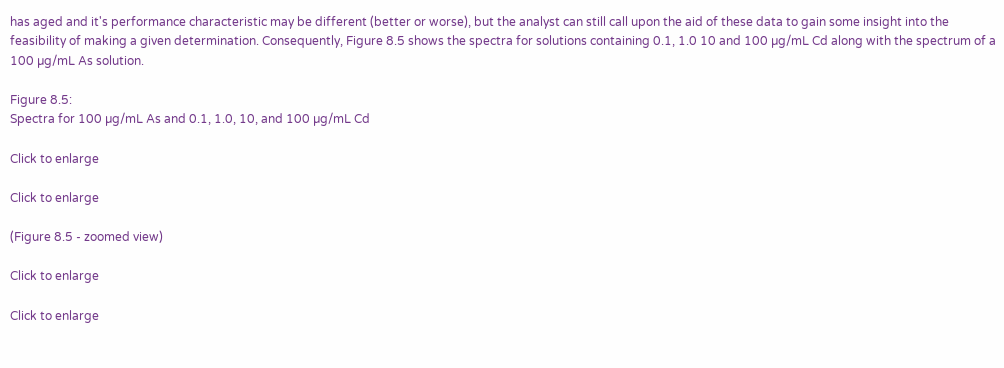has aged and it's performance characteristic may be different (better or worse), but the analyst can still call upon the aid of these data to gain some insight into the feasibility of making a given determination. Consequently, Figure 8.5 shows the spectra for solutions containing 0.1, 1.0 10 and 100 µg/mL Cd along with the spectrum of a 100 µg/mL As solution.

Figure 8.5:
Spectra for 100 µg/mL As and 0.1, 1.0, 10, and 100 µg/mL Cd

Click to enlarge

Click to enlarge

(Figure 8.5 - zoomed view)

Click to enlarge

Click to enlarge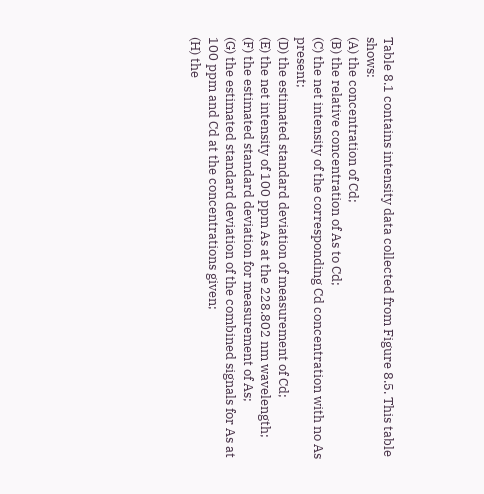Table 8.1 contains intensity data collected from Figure 8.5. This table shows:
(A) the concentration of Cd;
(B) the relative concentration of As to Cd;
(C) the net intensity of the corresponding Cd concentration with no As present;
(D) the estimated standard deviation of measurement of Cd;
(E) the net intensity of 100 ppm As at the 228.802 nm wavelength;
(F) the estimated standard deviation for measurement of As;
(G) the estimated standard deviation of the combined signals for As at 100 ppm and Cd at the concentrations given;
(H) the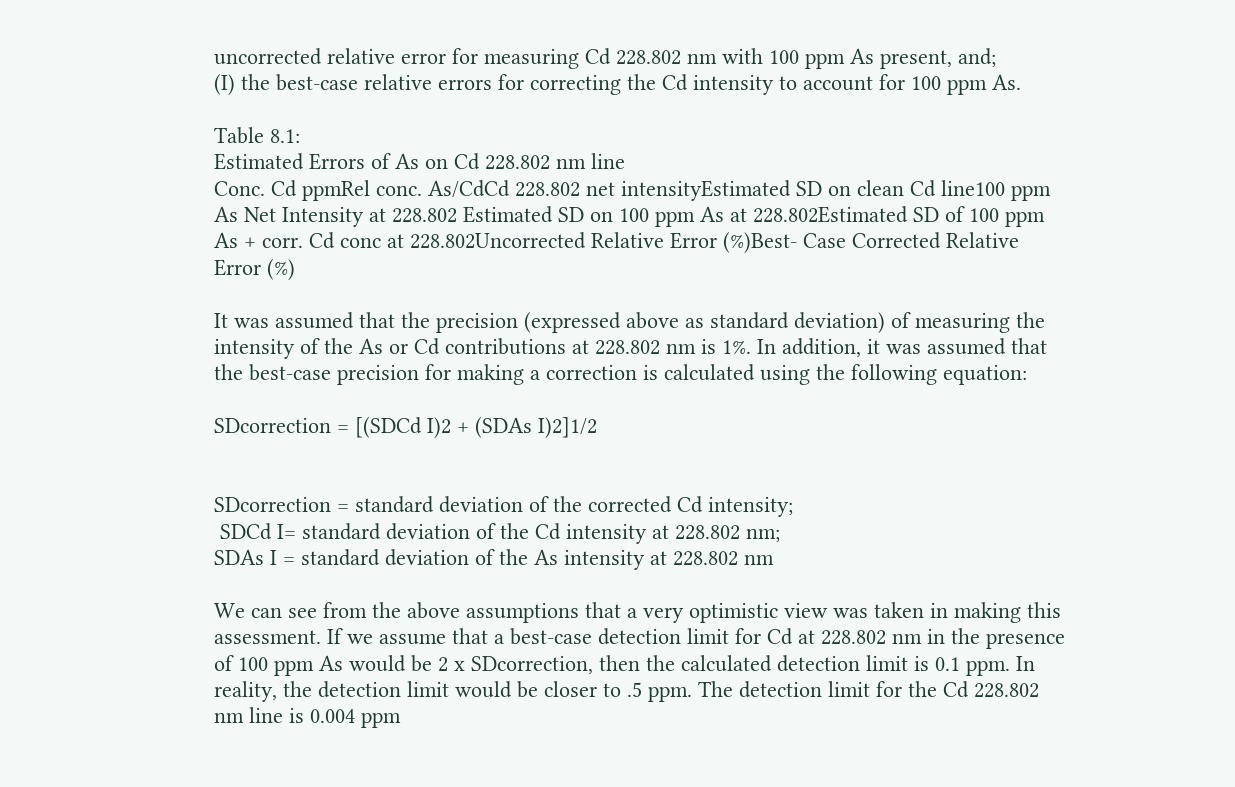uncorrected relative error for measuring Cd 228.802 nm with 100 ppm As present, and;
(I) the best-case relative errors for correcting the Cd intensity to account for 100 ppm As.

Table 8.1:
Estimated Errors of As on Cd 228.802 nm line
Conc. Cd ppmRel conc. As/CdCd 228.802 net intensityEstimated SD on clean Cd line100 ppm As Net Intensity at 228.802 Estimated SD on 100 ppm As at 228.802Estimated SD of 100 ppm As + corr. Cd conc at 228.802Uncorrected Relative Error (%)Best- Case Corrected Relative Error (%)

It was assumed that the precision (expressed above as standard deviation) of measuring the intensity of the As or Cd contributions at 228.802 nm is 1%. In addition, it was assumed that the best-case precision for making a correction is calculated using the following equation:

SDcorrection = [(SDCd I)2 + (SDAs I)2]1/2


SDcorrection = standard deviation of the corrected Cd intensity;
 SDCd I= standard deviation of the Cd intensity at 228.802 nm;
SDAs I = standard deviation of the As intensity at 228.802 nm

We can see from the above assumptions that a very optimistic view was taken in making this assessment. If we assume that a best-case detection limit for Cd at 228.802 nm in the presence of 100 ppm As would be 2 x SDcorrection, then the calculated detection limit is 0.1 ppm. In reality, the detection limit would be closer to .5 ppm. The detection limit for the Cd 228.802 nm line is 0.004 ppm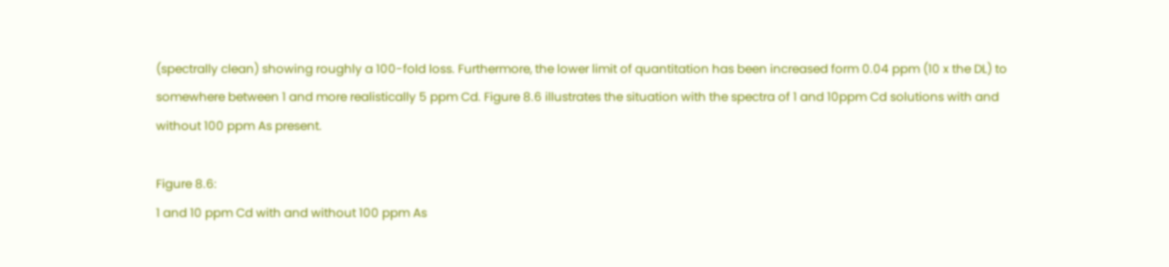(spectrally clean) showing roughly a 100-fold loss. Furthermore, the lower limit of quantitation has been increased form 0.04 ppm (10 x the DL) to somewhere between 1 and more realistically 5 ppm Cd. Figure 8.6 illustrates the situation with the spectra of 1 and 10ppm Cd solutions with and without 100 ppm As present.

Figure 8.6:
1 and 10 ppm Cd with and without 100 ppm As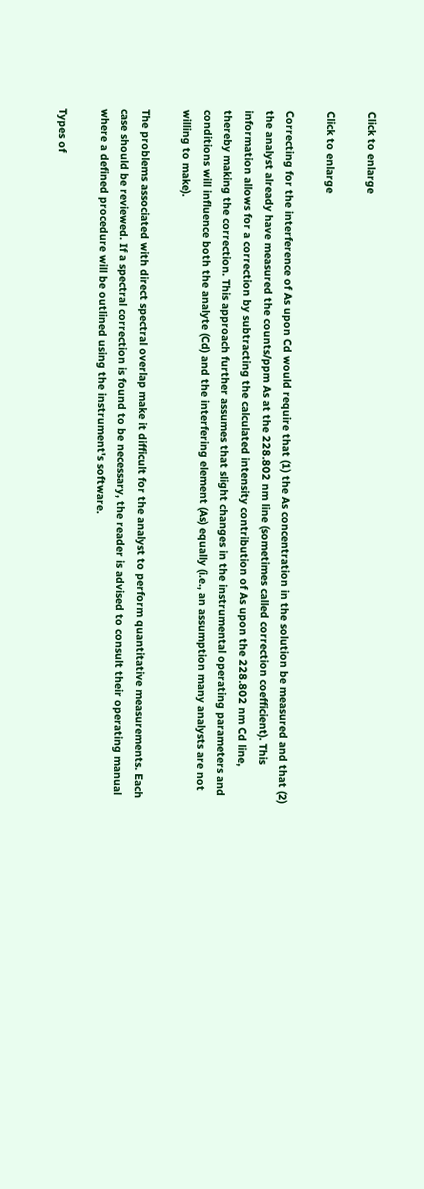Click to enlarge

Click to enlarge

Correcting for the interference of As upon Cd would require that (1) the As concentration in the solution be measured and that (2) the analyst already have measured the counts/ppm As at the 228.802 nm line (sometimes called correction coefficient). This information allows for a correction by subtracting the calculated intensity contribution of As upon the 228.802 nm Cd line, thereby making the correction. This approach further assumes that slight changes in the instrumental operating parameters and conditions will influence both the analyte (Cd) and the interfering element (As) equally (i.e., an assumption many analysts are not willing to make).

The problems associated with direct spectral overlap make it difficult for the analyst to perform quantitative measurements. Each case should be reviewed. If a spectral correction is found to be necessary, the reader is advised to consult their operating manual where a defined procedure will be outlined using the instrument's software.

Types of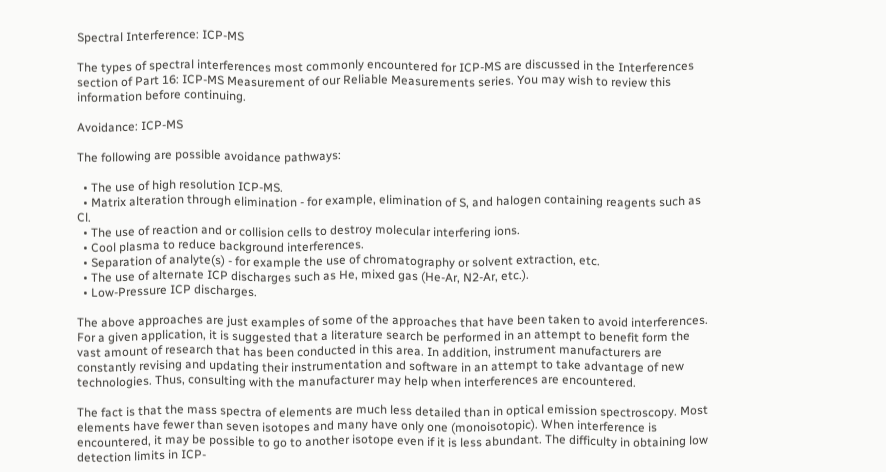Spectral Interference: ICP-MS

The types of spectral interferences most commonly encountered for ICP-MS are discussed in the Interferences section of Part 16: ICP-MS Measurement of our Reliable Measurements series. You may wish to review this information before continuing.

Avoidance: ICP-MS

The following are possible avoidance pathways:

  • The use of high resolution ICP-MS.
  • Matrix alteration through elimination - for example, elimination of S, and halogen containing reagents such as Cl.
  • The use of reaction and or collision cells to destroy molecular interfering ions.
  • Cool plasma to reduce background interferences.
  • Separation of analyte(s) - for example the use of chromatography or solvent extraction, etc.
  • The use of alternate ICP discharges such as He, mixed gas (He-Ar, N2-Ar, etc.).
  • Low-Pressure ICP discharges.

The above approaches are just examples of some of the approaches that have been taken to avoid interferences. For a given application, it is suggested that a literature search be performed in an attempt to benefit form the vast amount of research that has been conducted in this area. In addition, instrument manufacturers are constantly revising and updating their instrumentation and software in an attempt to take advantage of new technologies. Thus, consulting with the manufacturer may help when interferences are encountered.

The fact is that the mass spectra of elements are much less detailed than in optical emission spectroscopy. Most elements have fewer than seven isotopes and many have only one (monoisotopic). When interference is encountered, it may be possible to go to another isotope even if it is less abundant. The difficulty in obtaining low detection limits in ICP-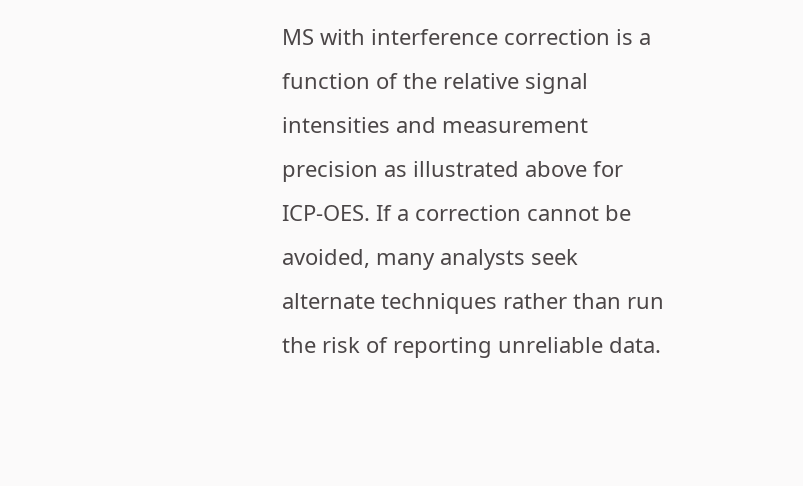MS with interference correction is a function of the relative signal intensities and measurement precision as illustrated above for ICP-OES. If a correction cannot be avoided, many analysts seek alternate techniques rather than run the risk of reporting unreliable data.